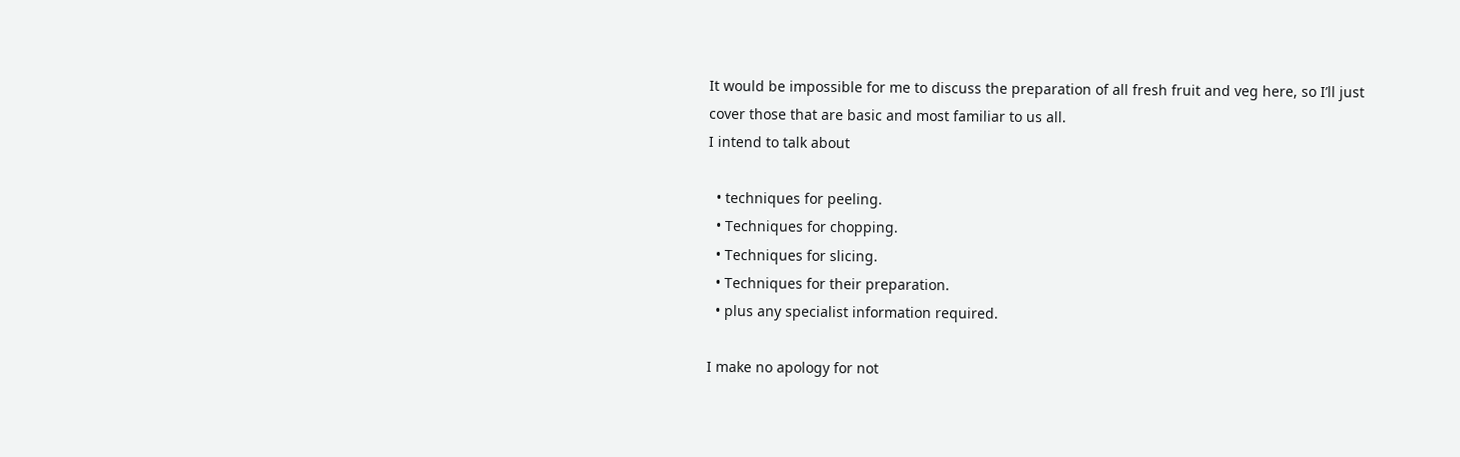It would be impossible for me to discuss the preparation of all fresh fruit and veg here, so I’ll just
cover those that are basic and most familiar to us all.
I intend to talk about

  • techniques for peeling.
  • Techniques for chopping.
  • Techniques for slicing.
  • Techniques for their preparation.
  • plus any specialist information required.

I make no apology for not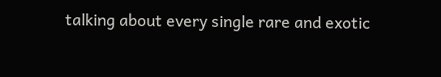talking about every single rare and exotic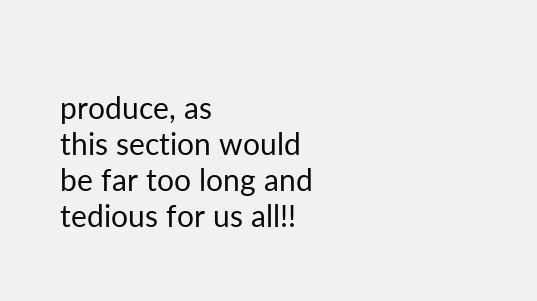produce, as
this section would be far too long and tedious for us all!!